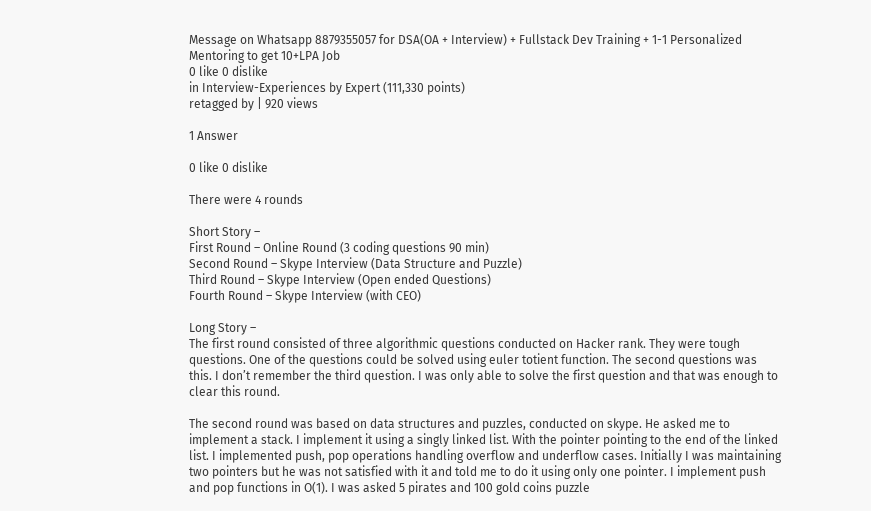Message on Whatsapp 8879355057 for DSA(OA + Interview) + Fullstack Dev Training + 1-1 Personalized Mentoring to get 10+LPA Job
0 like 0 dislike
in Interview-Experiences by Expert (111,330 points)
retagged by | 920 views

1 Answer

0 like 0 dislike

There were 4 rounds

Short Story –
First Round – Online Round (3 coding questions 90 min)
Second Round – Skype Interview (Data Structure and Puzzle)
Third Round – Skype Interview (Open ended Questions)
Fourth Round – Skype Interview (with CEO)

Long Story –
The first round consisted of three algorithmic questions conducted on Hacker rank. They were tough questions. One of the questions could be solved using euler totient function. The second questions was this. I don’t remember the third question. I was only able to solve the first question and that was enough to clear this round.

The second round was based on data structures and puzzles, conducted on skype. He asked me to implement a stack. I implement it using a singly linked list. With the pointer pointing to the end of the linked list. I implemented push, pop operations handling overflow and underflow cases. Initially I was maintaining two pointers but he was not satisfied with it and told me to do it using only one pointer. I implement push and pop functions in O(1). I was asked 5 pirates and 100 gold coins puzzle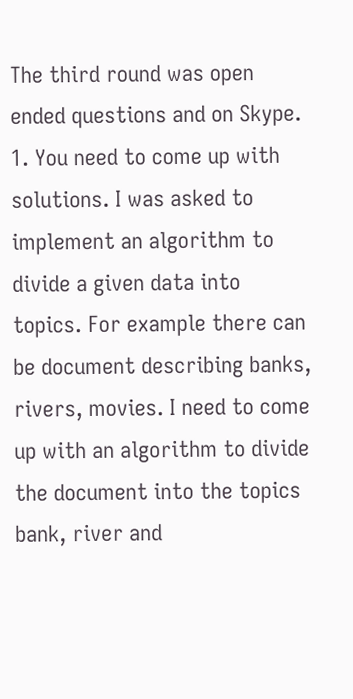The third round was open ended questions and on Skype.
1. You need to come up with solutions. I was asked to implement an algorithm to divide a given data into topics. For example there can be document describing banks, rivers, movies. I need to come up with an algorithm to divide the document into the topics bank, river and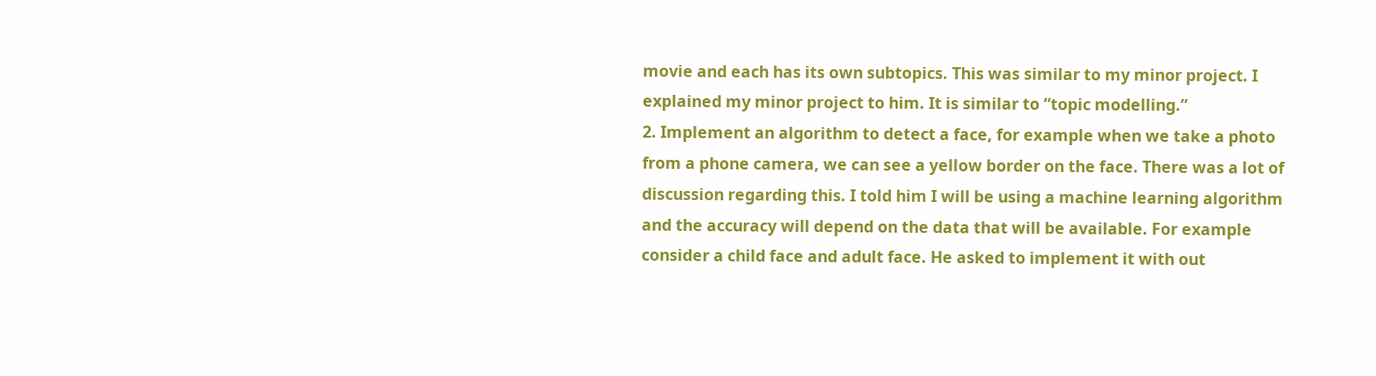movie and each has its own subtopics. This was similar to my minor project. I explained my minor project to him. It is similar to “topic modelling.”
2. Implement an algorithm to detect a face, for example when we take a photo from a phone camera, we can see a yellow border on the face. There was a lot of discussion regarding this. I told him I will be using a machine learning algorithm and the accuracy will depend on the data that will be available. For example consider a child face and adult face. He asked to implement it with out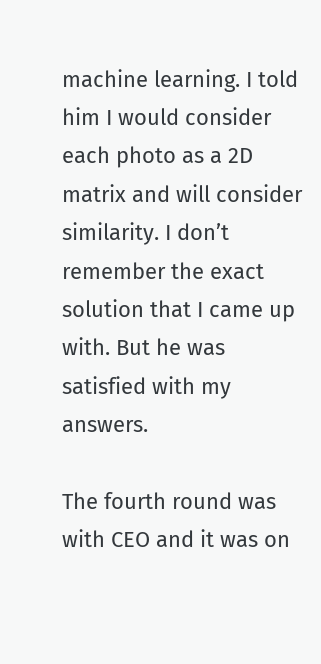machine learning. I told him I would consider each photo as a 2D matrix and will consider similarity. I don’t remember the exact solution that I came up with. But he was satisfied with my answers.

The fourth round was with CEO and it was on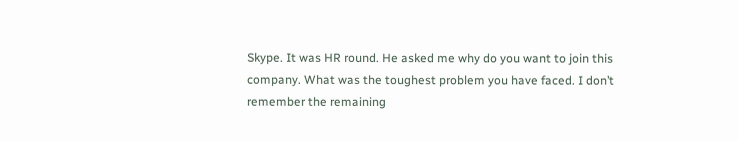Skype. It was HR round. He asked me why do you want to join this company. What was the toughest problem you have faced. I don’t remember the remaining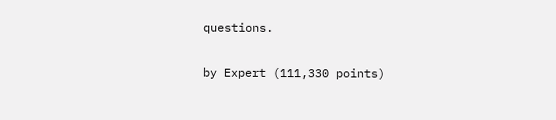questions.

by Expert (111,330 points)